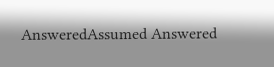AnsweredAssumed Answered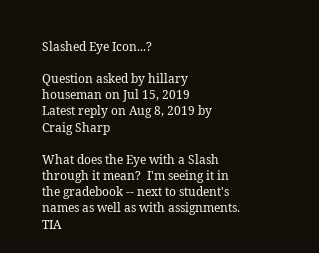Slashed Eye Icon...?

Question asked by hillary houseman on Jul 15, 2019
Latest reply on Aug 8, 2019 by Craig Sharp

What does the Eye with a Slash through it mean?  I'm seeing it in the gradebook -- next to student's names as well as with assignments.  TIA